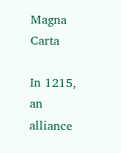Magna Carta

In 1215, an alliance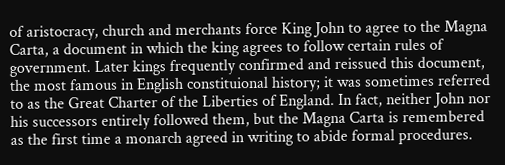of aristocracy, church and merchants force King John to agree to the Magna Carta, a document in which the king agrees to follow certain rules of government. Later kings frequently confirmed and reissued this document, the most famous in English constituional history; it was sometimes referred to as the Great Charter of the Liberties of England. In fact, neither John nor his successors entirely followed them, but the Magna Carta is remembered as the first time a monarch agreed in writing to abide formal procedures.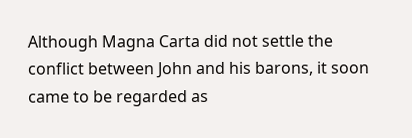Although Magna Carta did not settle the conflict between John and his barons, it soon came to be regarded as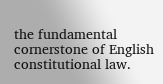the fundamental cornerstone of English constitutional law.